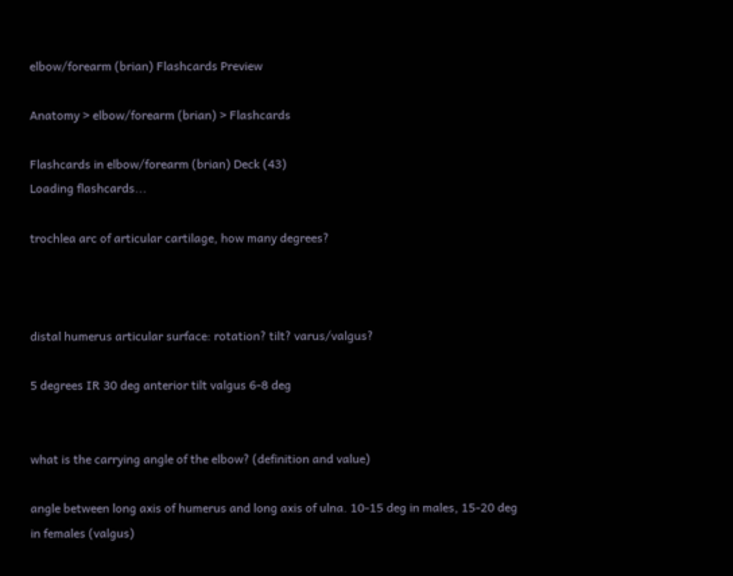elbow/forearm (brian) Flashcards Preview

Anatomy > elbow/forearm (brian) > Flashcards

Flashcards in elbow/forearm (brian) Deck (43)
Loading flashcards...

trochlea arc of articular cartilage, how many degrees?



distal humerus articular surface: rotation? tilt? varus/valgus?

5 degrees IR 30 deg anterior tilt valgus 6-8 deg


what is the carrying angle of the elbow? (definition and value)

angle between long axis of humerus and long axis of ulna. 10-15 deg in males, 15-20 deg in females (valgus)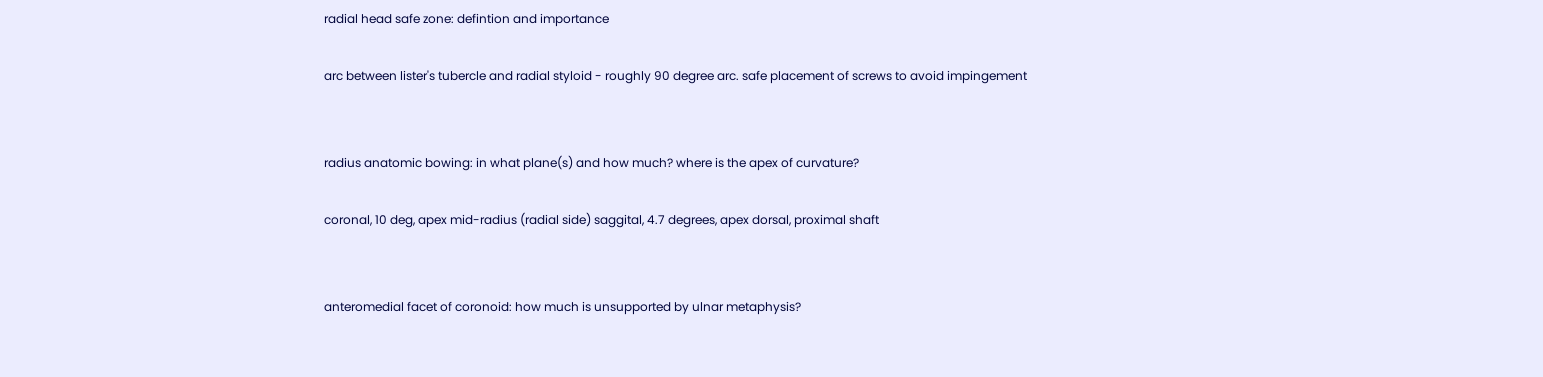radial head safe zone: defintion and importance

arc between lister's tubercle and radial styloid - roughly 90 degree arc. safe placement of screws to avoid impingement


radius anatomic bowing: in what plane(s) and how much? where is the apex of curvature?

coronal, 10 deg, apex mid-radius (radial side) saggital, 4.7 degrees, apex dorsal, proximal shaft


anteromedial facet of coronoid: how much is unsupported by ulnar metaphysis?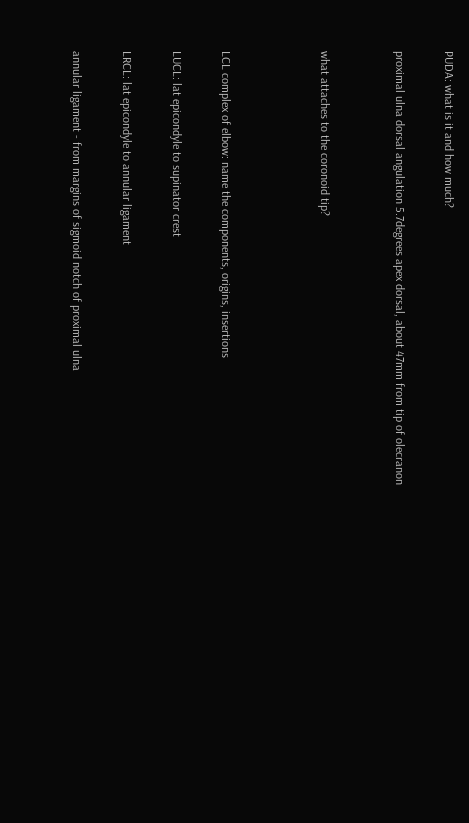PUDA: what is it and how much?

proximal ulna dorsal angulation 5.7degrees apex dorsal, about 47mm from tip of olecranon


what attaches to the coronoid tip?



LCL complex of elbow: name the components, origins, insertions

LUCL: lat epicondyle to supinator crest

LRCL: lat epicondyle to annular ligament

annular ligament - from margins of sigmoid notch of proximal ulna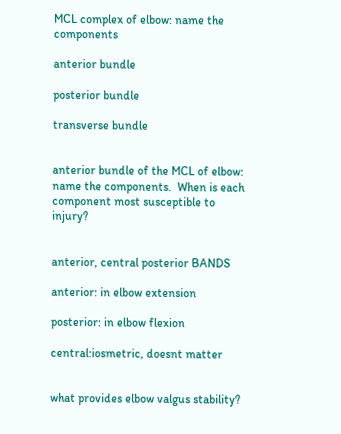MCL complex of elbow: name the components

anterior bundle

posterior bundle

transverse bundle


anterior bundle of the MCL of elbow: name the components.  When is each component most susceptible to injury?


anterior, central posterior BANDS

anterior: in elbow extension

posterior: in elbow flexion

central:iosmetric, doesnt matter


what provides elbow valgus stability?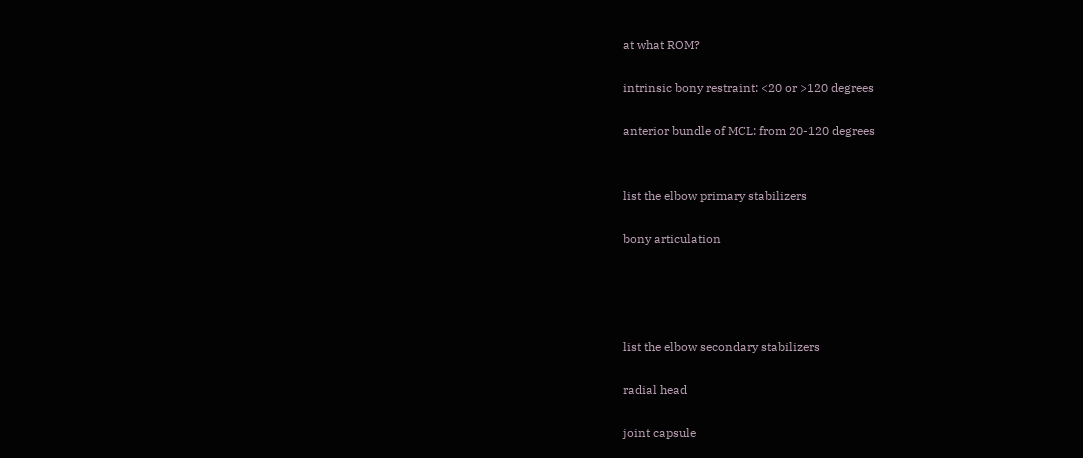at what ROM?

intrinsic bony restraint: <20 or >120 degrees

anterior bundle of MCL: from 20-120 degrees


list the elbow primary stabilizers

bony articulation




list the elbow secondary stabilizers

radial head

joint capsule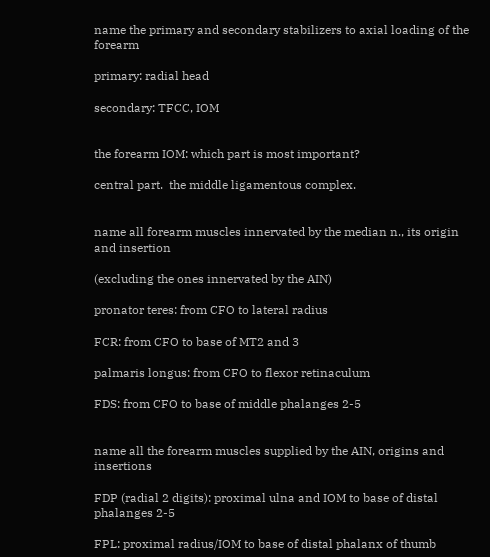name the primary and secondary stabilizers to axial loading of the forearm

primary: radial head

secondary: TFCC, IOM


the forearm IOM: which part is most important?

central part.  the middle ligamentous complex.


name all forearm muscles innervated by the median n., its origin and insertion

(excluding the ones innervated by the AIN)

pronator teres: from CFO to lateral radius

FCR: from CFO to base of MT2 and 3

palmaris longus: from CFO to flexor retinaculum

FDS: from CFO to base of middle phalanges 2-5


name all the forearm muscles supplied by the AIN, origins and insertions

FDP (radial 2 digits): proximal ulna and IOM to base of distal phalanges 2-5

FPL: proximal radius/IOM to base of distal phalanx of thumb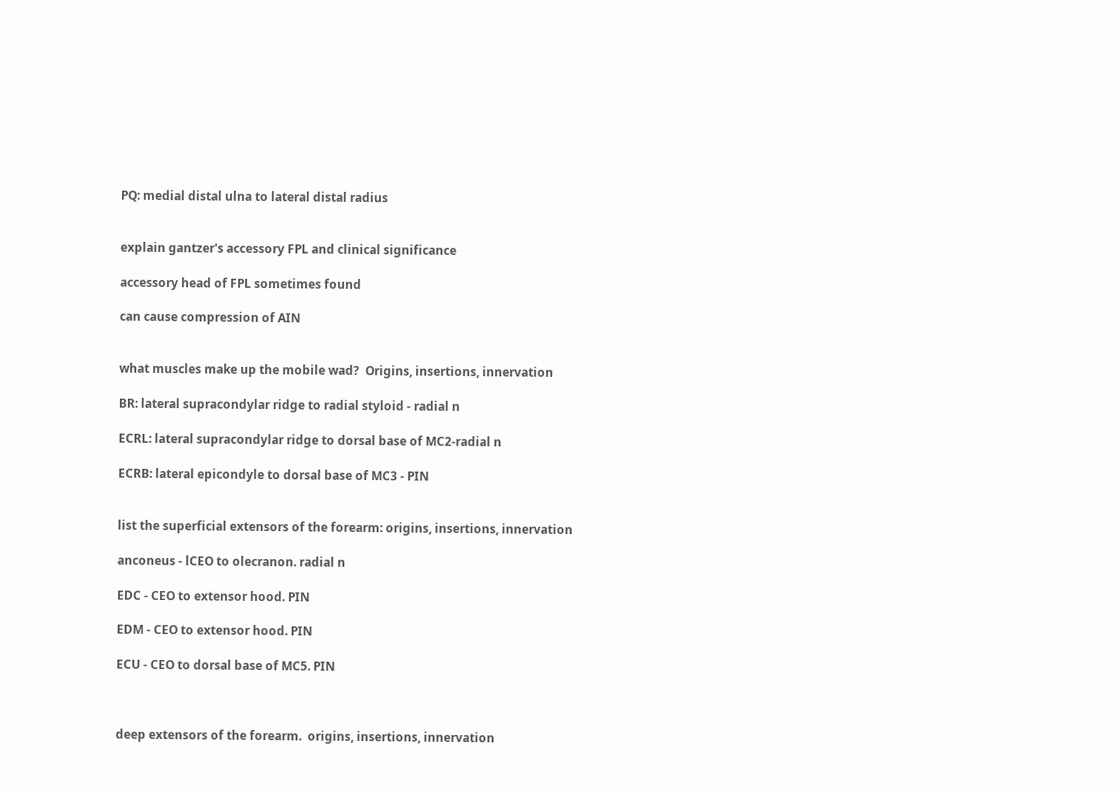PQ: medial distal ulna to lateral distal radius


explain gantzer's accessory FPL and clinical significance

accessory head of FPL sometimes found

can cause compression of AIN


what muscles make up the mobile wad?  Origins, insertions, innervation

BR: lateral supracondylar ridge to radial styloid - radial n

ECRL: lateral supracondylar ridge to dorsal base of MC2-radial n

ECRB: lateral epicondyle to dorsal base of MC3 - PIN


list the superficial extensors of the forearm: origins, insertions, innervation

anconeus - lCEO to olecranon. radial n

EDC - CEO to extensor hood. PIN

EDM - CEO to extensor hood. PIN

ECU - CEO to dorsal base of MC5. PIN



deep extensors of the forearm.  origins, insertions, innervation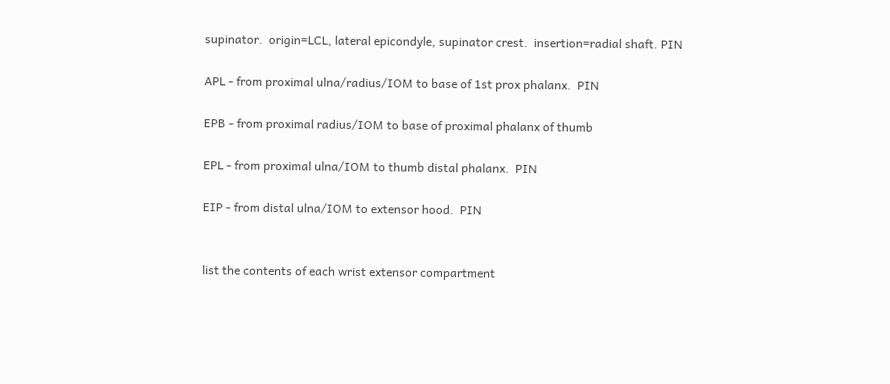supinator.  origin=LCL, lateral epicondyle, supinator crest.  insertion=radial shaft. PIN

APL - from proximal ulna/radius/IOM to base of 1st prox phalanx.  PIN

EPB - from proximal radius/IOM to base of proximal phalanx of thumb

EPL - from proximal ulna/IOM to thumb distal phalanx.  PIN

EIP - from distal ulna/IOM to extensor hood.  PIN


list the contents of each wrist extensor compartment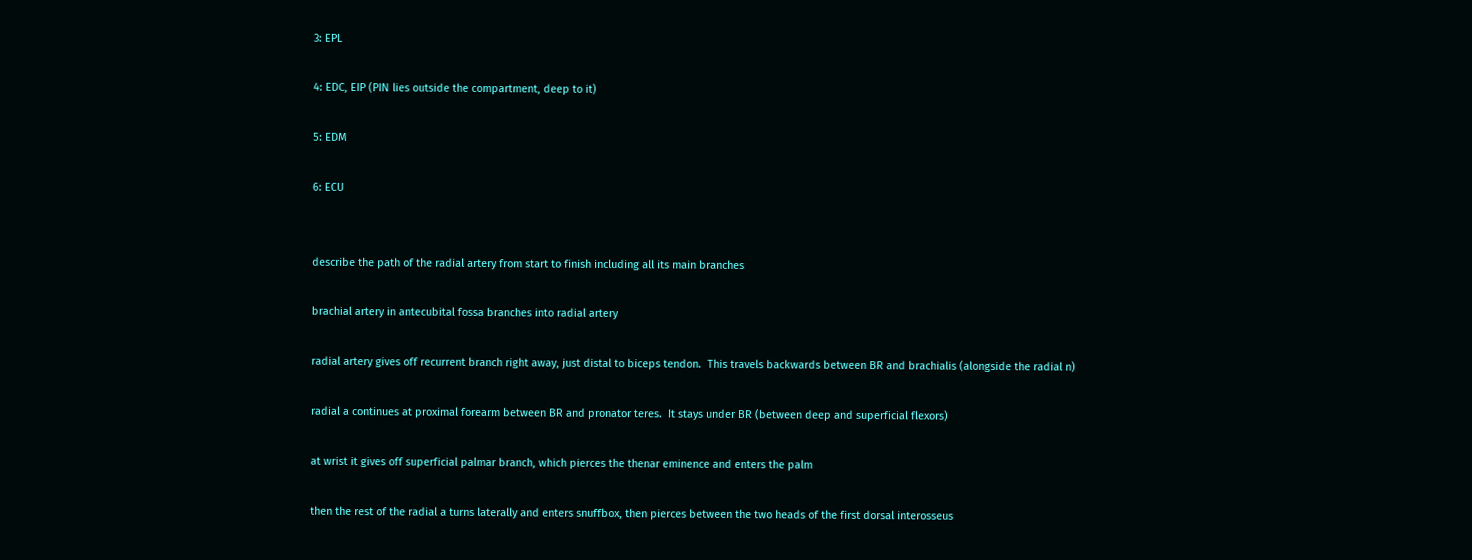3: EPL

4: EDC, EIP (PIN lies outside the compartment, deep to it)

5: EDM

6: ECU


describe the path of the radial artery from start to finish including all its main branches

brachial artery in antecubital fossa branches into radial artery

radial artery gives off recurrent branch right away, just distal to biceps tendon.  This travels backwards between BR and brachialis (alongside the radial n)

radial a continues at proximal forearm between BR and pronator teres.  It stays under BR (between deep and superficial flexors)

at wrist it gives off superficial palmar branch, which pierces the thenar eminence and enters the palm

then the rest of the radial a turns laterally and enters snuffbox, then pierces between the two heads of the first dorsal interosseus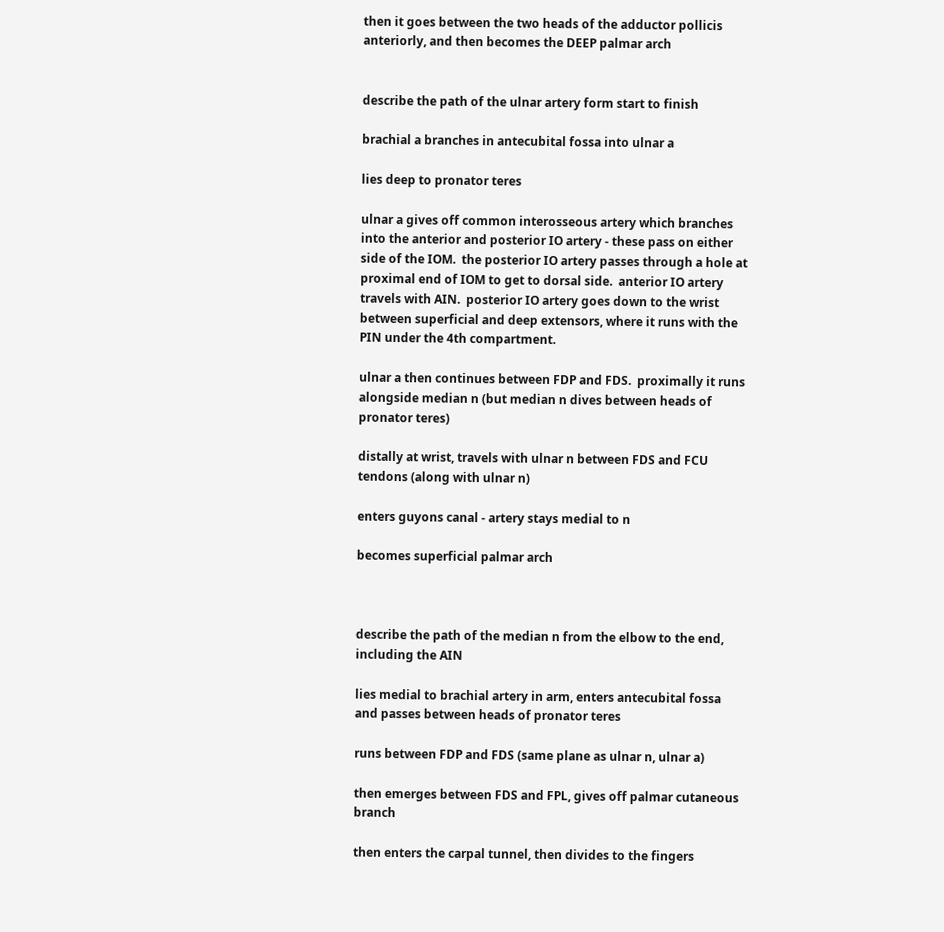then it goes between the two heads of the adductor pollicis anteriorly, and then becomes the DEEP palmar arch


describe the path of the ulnar artery form start to finish

brachial a branches in antecubital fossa into ulnar a

lies deep to pronator teres

ulnar a gives off common interosseous artery which branches into the anterior and posterior IO artery - these pass on either side of the IOM.  the posterior IO artery passes through a hole at proximal end of IOM to get to dorsal side.  anterior IO artery travels with AIN.  posterior IO artery goes down to the wrist between superficial and deep extensors, where it runs with the PIN under the 4th compartment.

ulnar a then continues between FDP and FDS.  proximally it runs alongside median n (but median n dives between heads of pronator teres)

distally at wrist, travels with ulnar n between FDS and FCU tendons (along with ulnar n)

enters guyons canal - artery stays medial to n

becomes superficial palmar arch



describe the path of the median n from the elbow to the end, including the AIN

lies medial to brachial artery in arm, enters antecubital fossa and passes between heads of pronator teres

runs between FDP and FDS (same plane as ulnar n, ulnar a)

then emerges between FDS and FPL, gives off palmar cutaneous branch

then enters the carpal tunnel, then divides to the fingers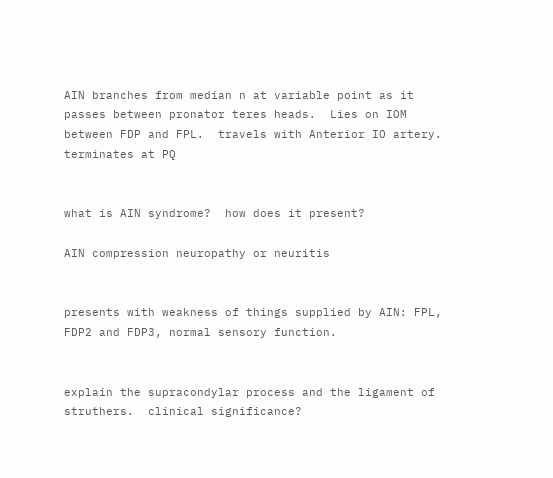AIN branches from median n at variable point as it passes between pronator teres heads.  Lies on IOM between FDP and FPL.  travels with Anterior IO artery.  terminates at PQ


what is AIN syndrome?  how does it present?

AIN compression neuropathy or neuritis


presents with weakness of things supplied by AIN: FPL, FDP2 and FDP3, normal sensory function.


explain the supracondylar process and the ligament of struthers.  clinical significance?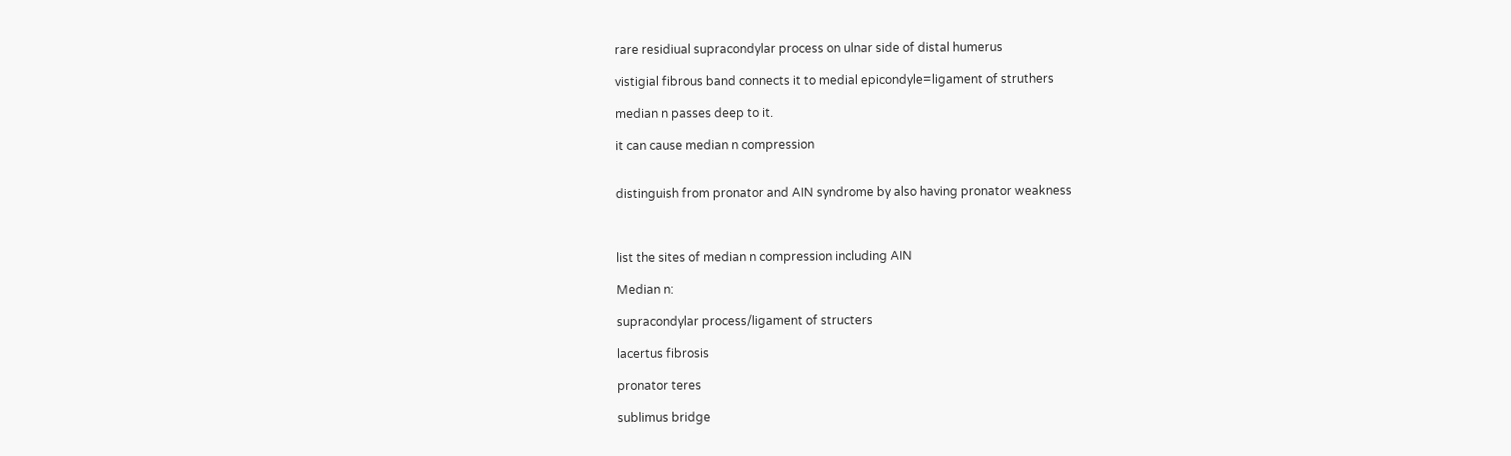rare residiual supracondylar process on ulnar side of distal humerus

vistigial fibrous band connects it to medial epicondyle=ligament of struthers

median n passes deep to it.

it can cause median n compression


distinguish from pronator and AIN syndrome by also having pronator weakness



list the sites of median n compression including AIN

Median n:

supracondylar process/ligament of structers

lacertus fibrosis

pronator teres

sublimus bridge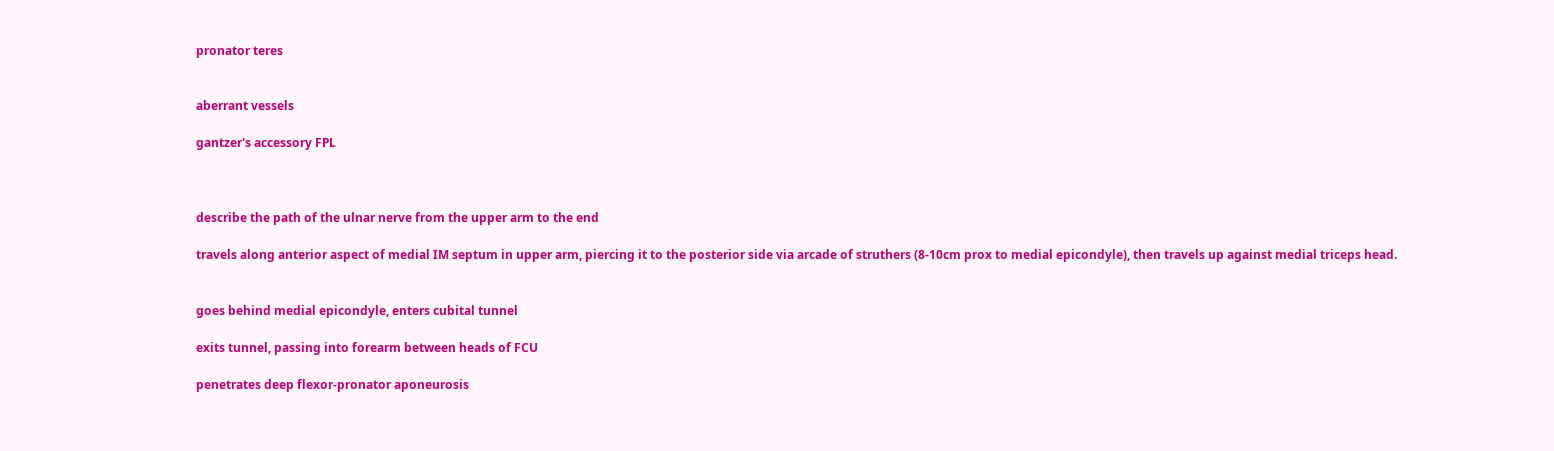pronator teres


aberrant vessels

gantzer's accessory FPL



describe the path of the ulnar nerve from the upper arm to the end

travels along anterior aspect of medial IM septum in upper arm, piercing it to the posterior side via arcade of struthers (8-10cm prox to medial epicondyle), then travels up against medial triceps head.


goes behind medial epicondyle, enters cubital tunnel

exits tunnel, passing into forearm between heads of FCU

penetrates deep flexor-pronator aponeurosis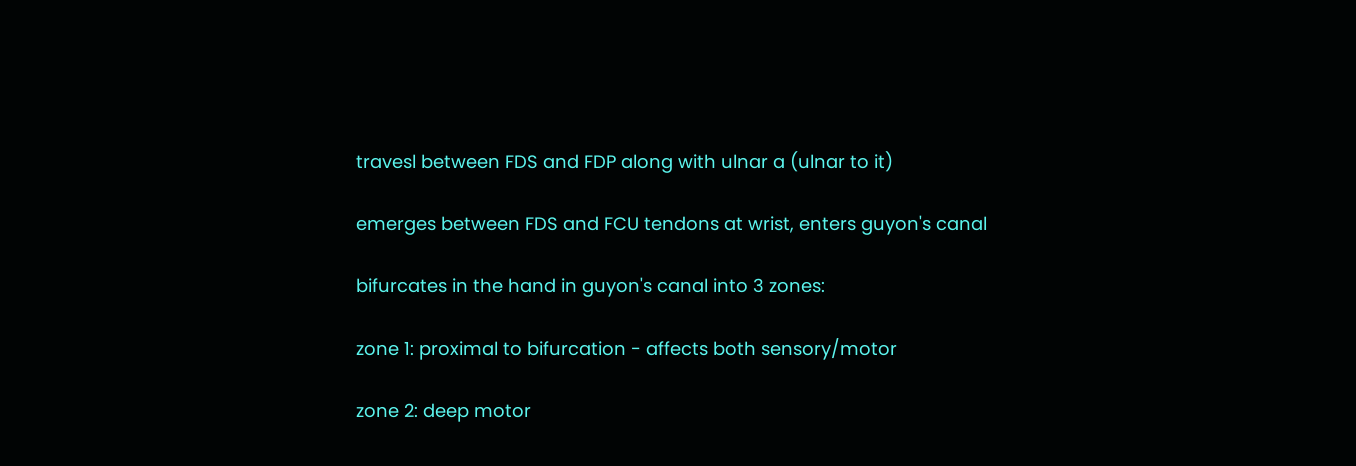travesl between FDS and FDP along with ulnar a (ulnar to it)

emerges between FDS and FCU tendons at wrist, enters guyon's canal

bifurcates in the hand in guyon's canal into 3 zones:

zone 1: proximal to bifurcation - affects both sensory/motor

zone 2: deep motor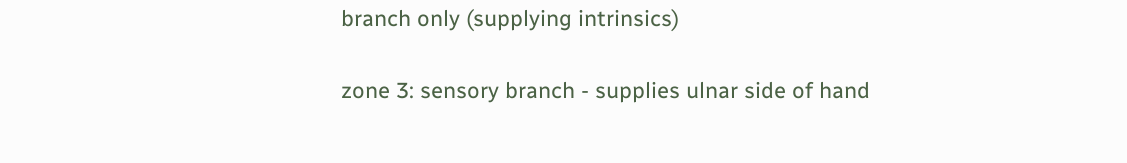branch only (supplying intrinsics)

zone 3: sensory branch - supplies ulnar side of hand